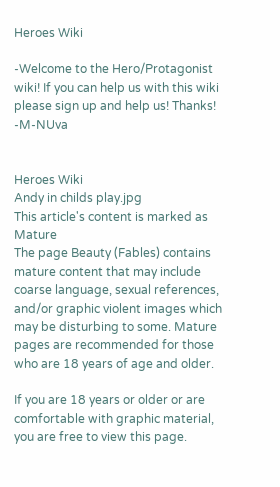Heroes Wiki

-Welcome to the Hero/Protagonist wiki! If you can help us with this wiki please sign up and help us! Thanks! -M-NUva


Heroes Wiki
Andy in childs play.jpg
This article's content is marked as Mature
The page Beauty (Fables) contains mature content that may include coarse language, sexual references, and/or graphic violent images which may be disturbing to some. Mature pages are recommended for those who are 18 years of age and older.

If you are 18 years or older or are comfortable with graphic material, you are free to view this page.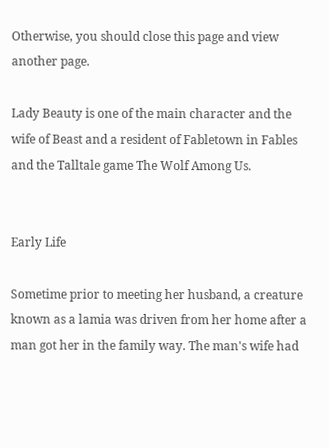Otherwise, you should close this page and view another page.

Lady Beauty is one of the main character and the wife of Beast and a resident of Fabletown in Fables and the Talltale game The Wolf Among Us.


Early Life

Sometime prior to meeting her husband, a creature known as a lamia was driven from her home after a man got her in the family way. The man's wife had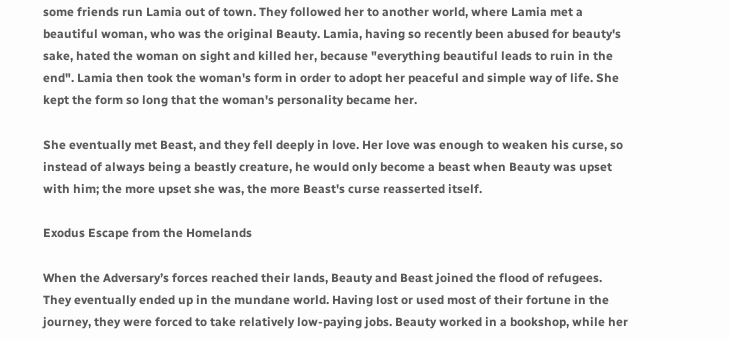some friends run Lamia out of town. They followed her to another world, where Lamia met a beautiful woman, who was the original Beauty. Lamia, having so recently been abused for beauty's sake, hated the woman on sight and killed her, because "everything beautiful leads to ruin in the end". Lamia then took the woman's form in order to adopt her peaceful and simple way of life. She kept the form so long that the woman's personality became her.

She eventually met Beast, and they fell deeply in love. Her love was enough to weaken his curse, so instead of always being a beastly creature, he would only become a beast when Beauty was upset with him; the more upset she was, the more Beast's curse reasserted itself.

Exodus Escape from the Homelands

When the Adversary’s forces reached their lands, Beauty and Beast joined the flood of refugees. They eventually ended up in the mundane world. Having lost or used most of their fortune in the journey, they were forced to take relatively low-paying jobs. Beauty worked in a bookshop, while her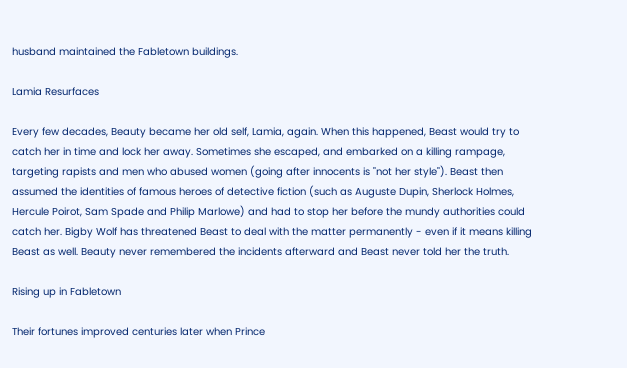husband maintained the Fabletown buildings.

Lamia Resurfaces

Every few decades, Beauty became her old self, Lamia, again. When this happened, Beast would try to catch her in time and lock her away. Sometimes she escaped, and embarked on a killing rampage, targeting rapists and men who abused women (going after innocents is "not her style"). Beast then assumed the identities of famous heroes of detective fiction (such as Auguste Dupin, Sherlock Holmes, Hercule Poirot, Sam Spade and Philip Marlowe) and had to stop her before the mundy authorities could catch her. Bigby Wolf has threatened Beast to deal with the matter permanently - even if it means killing Beast as well. Beauty never remembered the incidents afterward and Beast never told her the truth.

Rising up in Fabletown

Their fortunes improved centuries later when Prince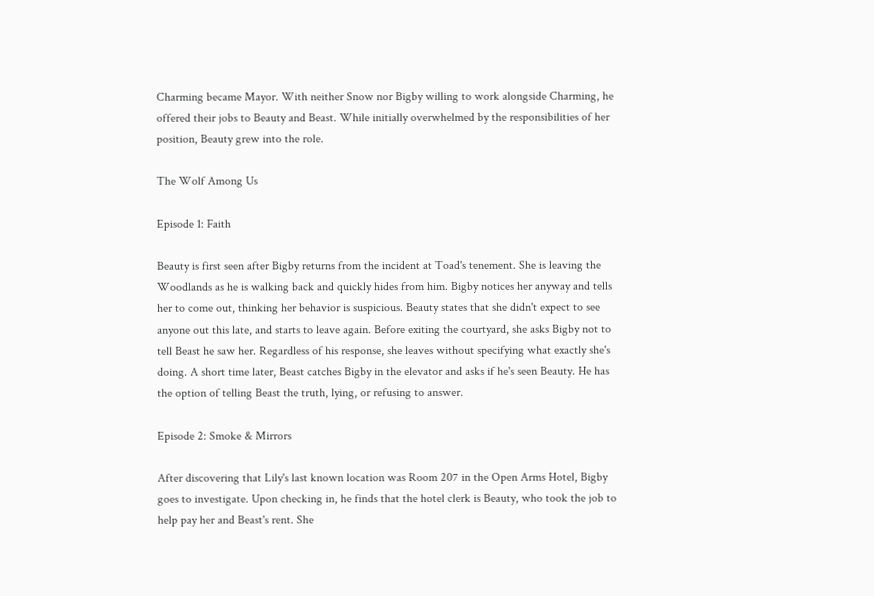Charming became Mayor. With neither Snow nor Bigby willing to work alongside Charming, he offered their jobs to Beauty and Beast. While initially overwhelmed by the responsibilities of her position, Beauty grew into the role.

The Wolf Among Us

Episode 1: Faith

Beauty is first seen after Bigby returns from the incident at Toad's tenement. She is leaving the Woodlands as he is walking back and quickly hides from him. Bigby notices her anyway and tells her to come out, thinking her behavior is suspicious. Beauty states that she didn't expect to see anyone out this late, and starts to leave again. Before exiting the courtyard, she asks Bigby not to tell Beast he saw her. Regardless of his response, she leaves without specifying what exactly she's doing. A short time later, Beast catches Bigby in the elevator and asks if he's seen Beauty. He has the option of telling Beast the truth, lying, or refusing to answer.

Episode 2: Smoke & Mirrors

After discovering that Lily's last known location was Room 207 in the Open Arms Hotel, Bigby goes to investigate. Upon checking in, he finds that the hotel clerk is Beauty, who took the job to help pay her and Beast's rent. She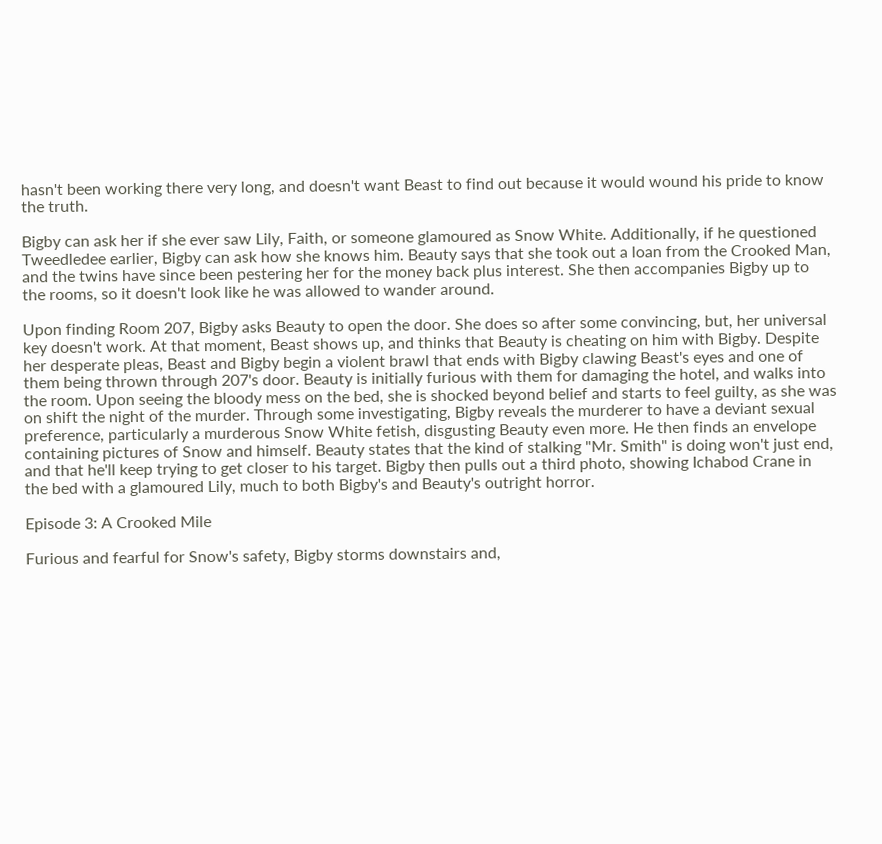hasn't been working there very long, and doesn't want Beast to find out because it would wound his pride to know the truth.

Bigby can ask her if she ever saw Lily, Faith, or someone glamoured as Snow White. Additionally, if he questioned Tweedledee earlier, Bigby can ask how she knows him. Beauty says that she took out a loan from the Crooked Man, and the twins have since been pestering her for the money back plus interest. She then accompanies Bigby up to the rooms, so it doesn't look like he was allowed to wander around.

Upon finding Room 207, Bigby asks Beauty to open the door. She does so after some convincing, but, her universal key doesn't work. At that moment, Beast shows up, and thinks that Beauty is cheating on him with Bigby. Despite her desperate pleas, Beast and Bigby begin a violent brawl that ends with Bigby clawing Beast's eyes and one of them being thrown through 207's door. Beauty is initially furious with them for damaging the hotel, and walks into the room. Upon seeing the bloody mess on the bed, she is shocked beyond belief and starts to feel guilty, as she was on shift the night of the murder. Through some investigating, Bigby reveals the murderer to have a deviant sexual preference, particularly a murderous Snow White fetish, disgusting Beauty even more. He then finds an envelope containing pictures of Snow and himself. Beauty states that the kind of stalking "Mr. Smith" is doing won't just end, and that he'll keep trying to get closer to his target. Bigby then pulls out a third photo, showing Ichabod Crane in the bed with a glamoured Lily, much to both Bigby's and Beauty's outright horror.

Episode 3: A Crooked Mile

Furious and fearful for Snow's safety, Bigby storms downstairs and,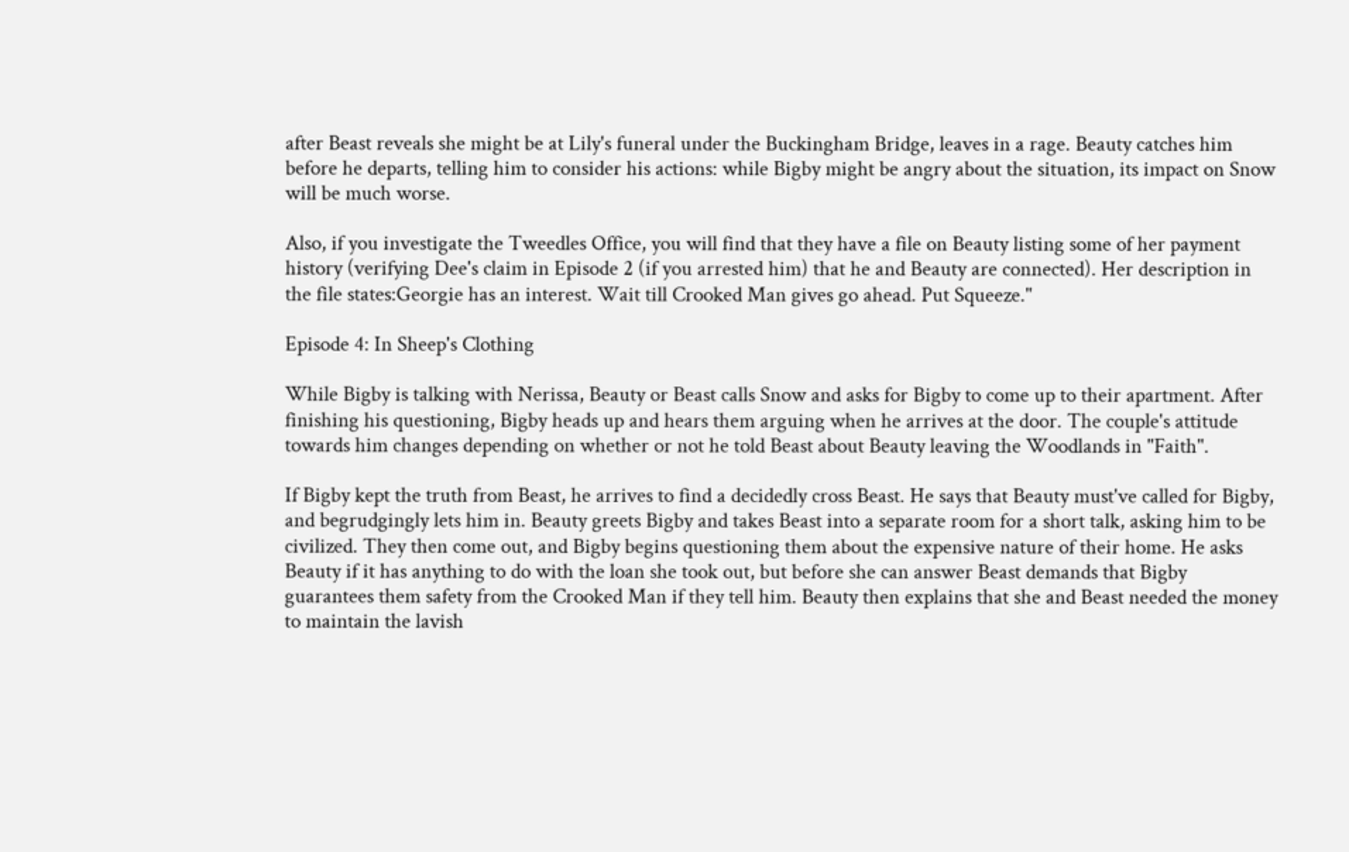after Beast reveals she might be at Lily's funeral under the Buckingham Bridge, leaves in a rage. Beauty catches him before he departs, telling him to consider his actions: while Bigby might be angry about the situation, its impact on Snow will be much worse.

Also, if you investigate the Tweedles Office, you will find that they have a file on Beauty listing some of her payment history (verifying Dee's claim in Episode 2 (if you arrested him) that he and Beauty are connected). Her description in the file states:Georgie has an interest. Wait till Crooked Man gives go ahead. Put Squeeze."

Episode 4: In Sheep's Clothing

While Bigby is talking with Nerissa, Beauty or Beast calls Snow and asks for Bigby to come up to their apartment. After finishing his questioning, Bigby heads up and hears them arguing when he arrives at the door. The couple's attitude towards him changes depending on whether or not he told Beast about Beauty leaving the Woodlands in "Faith".

If Bigby kept the truth from Beast, he arrives to find a decidedly cross Beast. He says that Beauty must've called for Bigby, and begrudgingly lets him in. Beauty greets Bigby and takes Beast into a separate room for a short talk, asking him to be civilized. They then come out, and Bigby begins questioning them about the expensive nature of their home. He asks Beauty if it has anything to do with the loan she took out, but before she can answer Beast demands that Bigby guarantees them safety from the Crooked Man if they tell him. Beauty then explains that she and Beast needed the money to maintain the lavish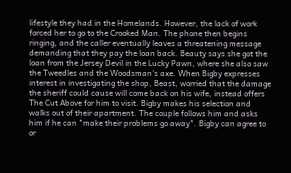lifestyle they had in the Homelands. However, the lack of work forced her to go to the Crooked Man. The phone then begins ringing, and the caller eventually leaves a threatening message demanding that they pay the loan back. Beauty says she got the loan from the Jersey Devil in the Lucky Pawn, where she also saw the Tweedles and the Woodsman's axe. When Bigby expresses interest in investigating the shop, Beast, worried that the damage the sheriff could cause will come back on his wife, instead offers The Cut Above for him to visit. Bigby makes his selection and walks out of their apartment. The couple follows him and asks him if he can "make their problems go away". Bigby can agree to or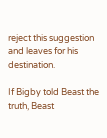reject this suggestion and leaves for his destination.

If Bigby told Beast the truth, Beast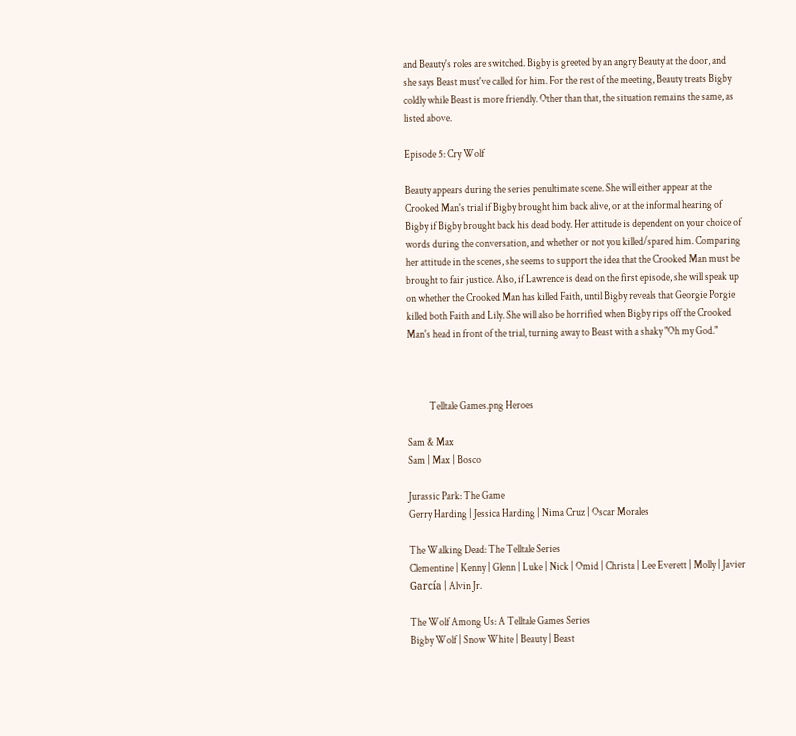and Beauty's roles are switched. Bigby is greeted by an angry Beauty at the door, and she says Beast must've called for him. For the rest of the meeting, Beauty treats Bigby coldly while Beast is more friendly. Other than that, the situation remains the same, as listed above.

Episode 5: Cry Wolf

Beauty appears during the series penultimate scene. She will either appear at the Crooked Man's trial if Bigby brought him back alive, or at the informal hearing of Bigby if Bigby brought back his dead body. Her attitude is dependent on your choice of words during the conversation, and whether or not you killed/spared him. Comparing her attitude in the scenes, she seems to support the idea that the Crooked Man must be brought to fair justice. Also, if Lawrence is dead on the first episode, she will speak up on whether the Crooked Man has killed Faith, until Bigby reveals that Georgie Porgie killed both Faith and Lily. She will also be horrified when Bigby rips off the Crooked Man's head in front of the trial, turning away to Beast with a shaky "Oh my God."



           Telltale Games.png Heroes

Sam & Max
Sam | Max | Bosco

Jurassic Park: The Game
Gerry Harding | Jessica Harding | Nima Cruz | Oscar Morales

The Walking Dead: The Telltale Series
Clementine | Kenny | Glenn | Luke | Nick | Omid | Christa | Lee Everett | Molly | Javier García | Alvin Jr.

The Wolf Among Us: A Telltale Games Series
Bigby Wolf | Snow White | Beauty | Beast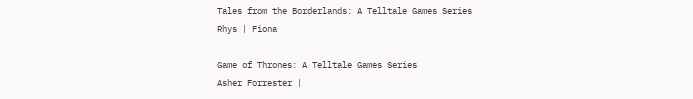Tales from the Borderlands: A Telltale Games Series
Rhys | Fiona

Game of Thrones: A Telltale Games Series
Asher Forrester |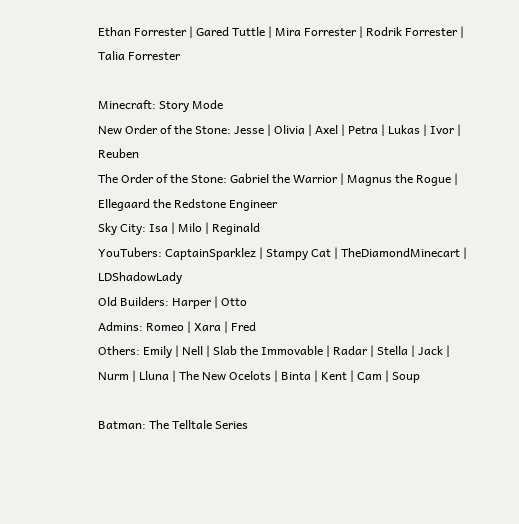Ethan Forrester | Gared Tuttle | Mira Forrester | Rodrik Forrester | Talia Forrester

Minecraft: Story Mode
New Order of the Stone: Jesse | Olivia | Axel | Petra | Lukas | Ivor | Reuben
The Order of the Stone: Gabriel the Warrior | Magnus the Rogue | Ellegaard the Redstone Engineer
Sky City: Isa | Milo | Reginald
YouTubers: CaptainSparklez | Stampy Cat | TheDiamondMinecart | LDShadowLady
Old Builders: Harper | Otto
Admins: Romeo | Xara | Fred
Others: Emily | Nell | Slab the Immovable | Radar | Stella | Jack | Nurm | Lluna | The New Ocelots | Binta | Kent | Cam | Soup

Batman: The Telltale Series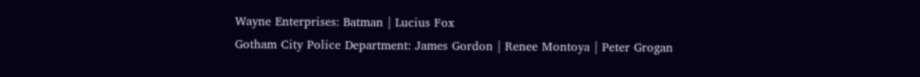Wayne Enterprises: Batman | Lucius Fox
Gotham City Police Department: James Gordon | Renee Montoya | Peter Grogan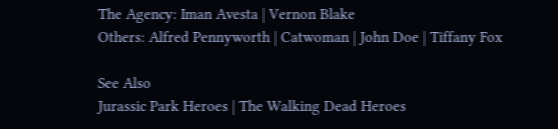The Agency: Iman Avesta | Vernon Blake
Others: Alfred Pennyworth | Catwoman | John Doe | Tiffany Fox

See Also
Jurassic Park Heroes | The Walking Dead Heroes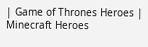| Game of Thrones Heroes | Minecraft Heroes